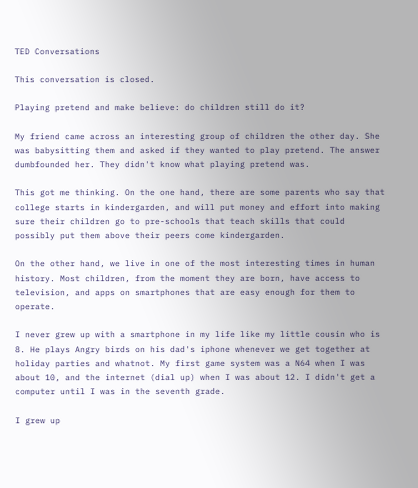TED Conversations

This conversation is closed.

Playing pretend and make believe: do children still do it?

My friend came across an interesting group of children the other day. She was babysitting them and asked if they wanted to play pretend. The answer dumbfounded her. They didn't know what playing pretend was.

This got me thinking. On the one hand, there are some parents who say that college starts in kindergarden, and will put money and effort into making sure their children go to pre-schools that teach skills that could possibly put them above their peers come kindergarden.

On the other hand, we live in one of the most interesting times in human history. Most children, from the moment they are born, have access to television, and apps on smartphones that are easy enough for them to operate.

I never grew up with a smartphone in my life like my little cousin who is 8. He plays Angry birds on his dad's iphone whenever we get together at holiday parties and whatnot. My first game system was a N64 when I was about 10, and the internet (dial up) when I was about 12. I didn't get a computer until I was in the seventh grade.

I grew up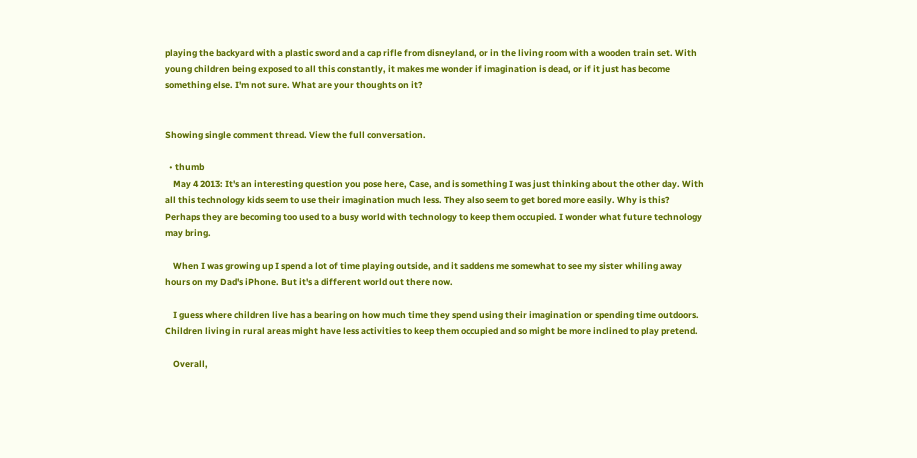playing the backyard with a plastic sword and a cap rifle from disneyland, or in the living room with a wooden train set. With young children being exposed to all this constantly, it makes me wonder if imagination is dead, or if it just has become something else. I'm not sure. What are your thoughts on it?


Showing single comment thread. View the full conversation.

  • thumb
    May 4 2013: It's an interesting question you pose here, Case, and is something I was just thinking about the other day. With all this technology kids seem to use their imagination much less. They also seem to get bored more easily. Why is this? Perhaps they are becoming too used to a busy world with technology to keep them occupied. I wonder what future technology may bring.

    When I was growing up I spend a lot of time playing outside, and it saddens me somewhat to see my sister whiling away hours on my Dad's iPhone. But it's a different world out there now.

    I guess where children live has a bearing on how much time they spend using their imagination or spending time outdoors. Children living in rural areas might have less activities to keep them occupied and so might be more inclined to play pretend.

    Overall,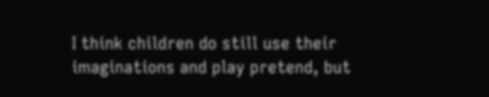I think children do still use their imaginations and play pretend, but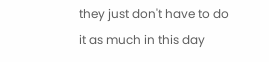they just don't have to do it as much in this day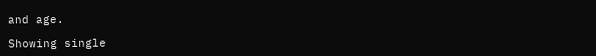and age.

Showing single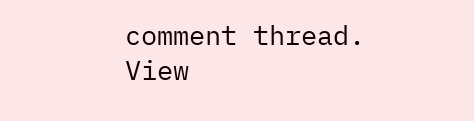comment thread. View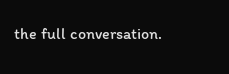the full conversation.